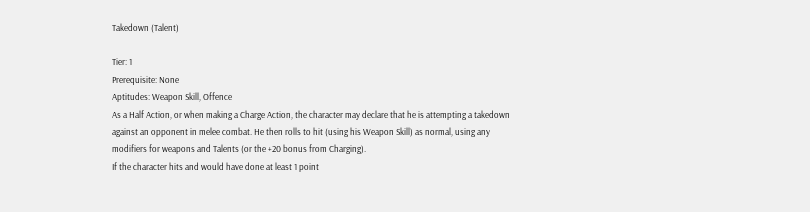Takedown (Talent)

Tier: 1
Prerequisite: None
Aptitudes: Weapon Skill, Offence
As a Half Action, or when making a Charge Action, the character may declare that he is attempting a takedown against an opponent in melee combat. He then rolls to hit (using his Weapon Skill) as normal, using any modifiers for weapons and Talents (or the +20 bonus from Charging).
If the character hits and would have done at least 1 point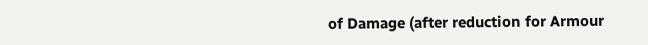of Damage (after reduction for Armour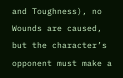and Toughness), no Wounds are caused, but the character’s opponent must make a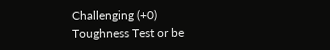Challenging (+0) Toughness Test or be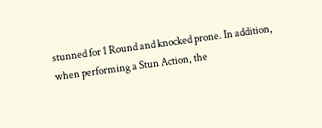stunned for 1 Round and knocked prone. In addition, when performing a Stun Action, the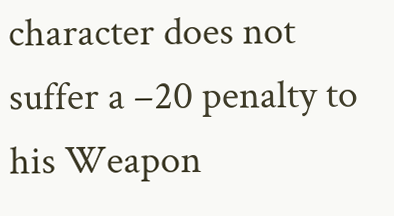character does not suffer a –20 penalty to his Weapon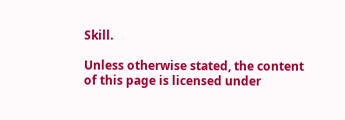Skill.

Unless otherwise stated, the content of this page is licensed under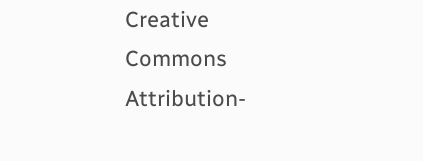Creative Commons Attribution-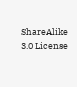ShareAlike 3.0 License